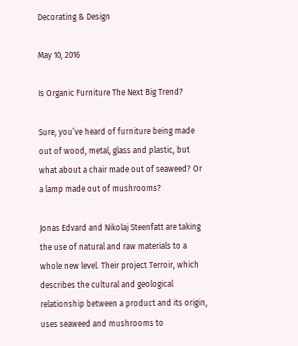Decorating & Design

May 10, 2016

Is Organic Furniture The Next Big Trend?

Sure, you’ve heard of furniture being made out of wood, metal, glass and plastic, but what about a chair made out of seaweed? Or a lamp made out of mushrooms?

Jonas Edvard and Nikolaj Steenfatt are taking the use of natural and raw materials to a whole new level. Their project Terroir, which describes the cultural and geological relationship between a product and its origin, uses seaweed and mushrooms to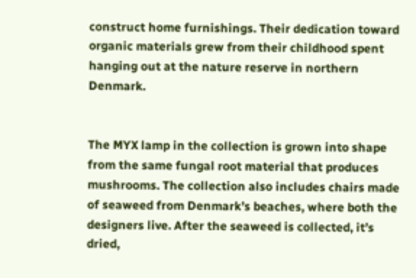construct home furnishings. Their dedication toward organic materials grew from their childhood spent hanging out at the nature reserve in northern Denmark.


The MYX lamp in the collection is grown into shape from the same fungal root material that produces mushrooms. The collection also includes chairs made of seaweed from Denmark’s beaches, where both the designers live. After the seaweed is collected, it’s dried,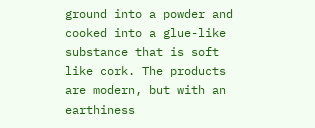ground into a powder and cooked into a glue-like substance that is soft like cork. The products are modern, but with an earthiness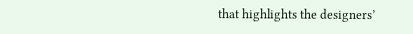that highlights the designers’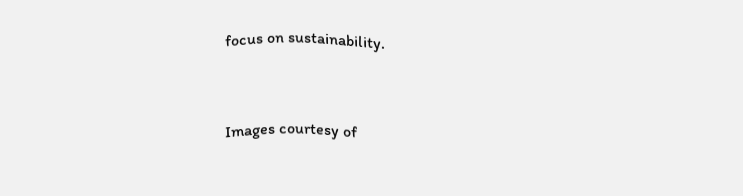focus on sustainability.


Images courtesy of